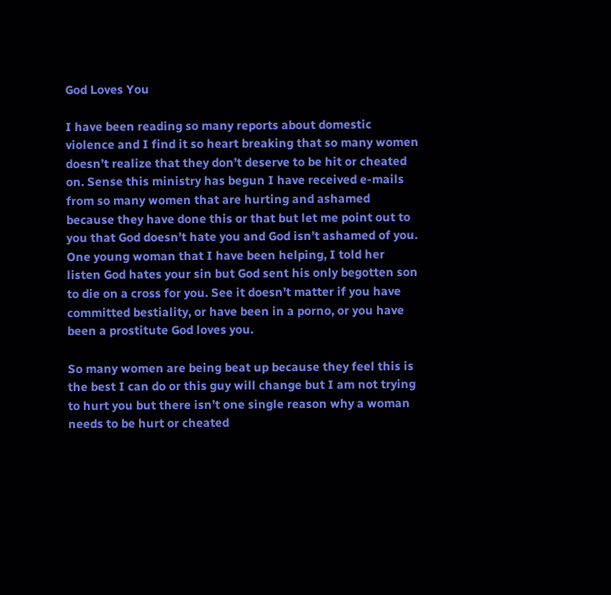God Loves You

I have been reading so many reports about domestic violence and I find it so heart breaking that so many women doesn’t realize that they don’t deserve to be hit or cheated on. Sense this ministry has begun I have received e-mails from so many women that are hurting and ashamed because they have done this or that but let me point out to you that God doesn’t hate you and God isn’t ashamed of you. One young woman that I have been helping, I told her listen God hates your sin but God sent his only begotten son to die on a cross for you. See it doesn’t matter if you have committed bestiality, or have been in a porno, or you have been a prostitute God loves you.

So many women are being beat up because they feel this is the best I can do or this guy will change but I am not trying to hurt you but there isn’t one single reason why a woman needs to be hurt or cheated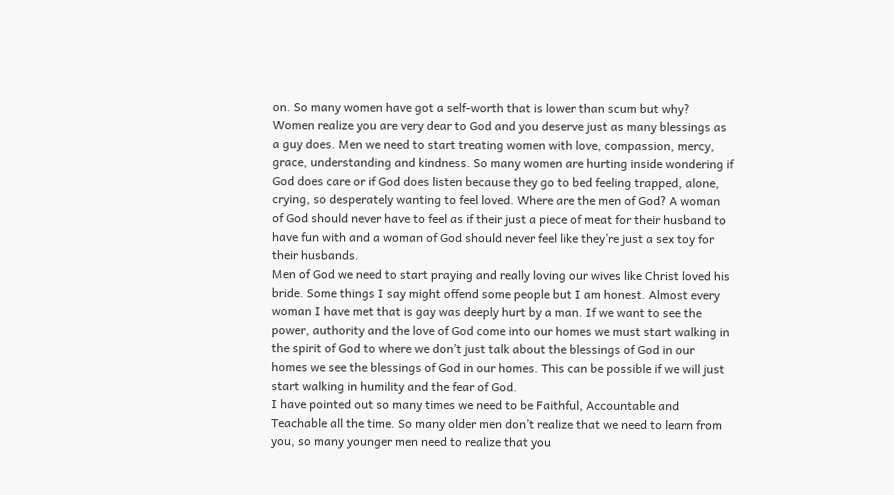on. So many women have got a self-worth that is lower than scum but why? Women realize you are very dear to God and you deserve just as many blessings as a guy does. Men we need to start treating women with love, compassion, mercy, grace, understanding and kindness. So many women are hurting inside wondering if God does care or if God does listen because they go to bed feeling trapped, alone, crying, so desperately wanting to feel loved. Where are the men of God? A woman of God should never have to feel as if their just a piece of meat for their husband to have fun with and a woman of God should never feel like they’re just a sex toy for their husbands.
Men of God we need to start praying and really loving our wives like Christ loved his bride. Some things I say might offend some people but I am honest. Almost every woman I have met that is gay was deeply hurt by a man. If we want to see the power, authority and the love of God come into our homes we must start walking in the spirit of God to where we don’t just talk about the blessings of God in our homes we see the blessings of God in our homes. This can be possible if we will just start walking in humility and the fear of God.
I have pointed out so many times we need to be Faithful, Accountable and Teachable all the time. So many older men don’t realize that we need to learn from you, so many younger men need to realize that you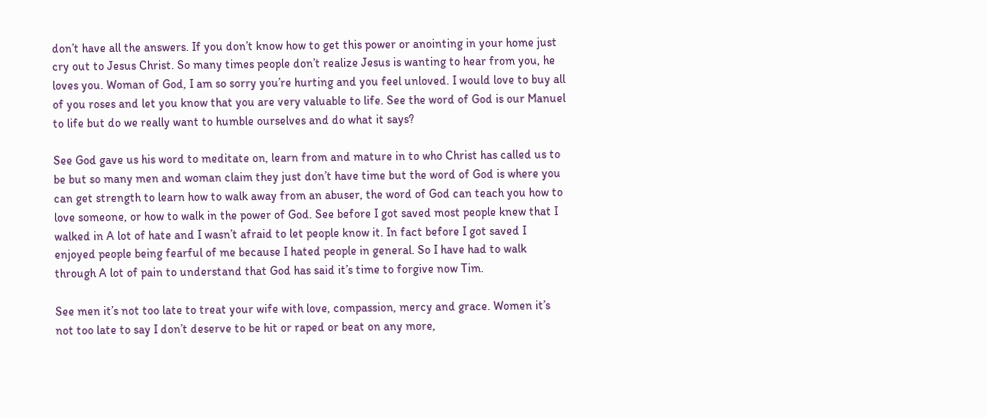don’t have all the answers. If you don’t know how to get this power or anointing in your home just cry out to Jesus Christ. So many times people don’t realize Jesus is wanting to hear from you, he loves you. Woman of God, I am so sorry you’re hurting and you feel unloved. I would love to buy all of you roses and let you know that you are very valuable to life. See the word of God is our Manuel to life but do we really want to humble ourselves and do what it says?

See God gave us his word to meditate on, learn from and mature in to who Christ has called us to be but so many men and woman claim they just don’t have time but the word of God is where you can get strength to learn how to walk away from an abuser, the word of God can teach you how to love someone, or how to walk in the power of God. See before I got saved most people knew that I walked in A lot of hate and I wasn’t afraid to let people know it. In fact before I got saved I enjoyed people being fearful of me because I hated people in general. So I have had to walk through A lot of pain to understand that God has said it’s time to forgive now Tim.

See men it’s not too late to treat your wife with love, compassion, mercy and grace. Women it’s not too late to say I don’t deserve to be hit or raped or beat on any more,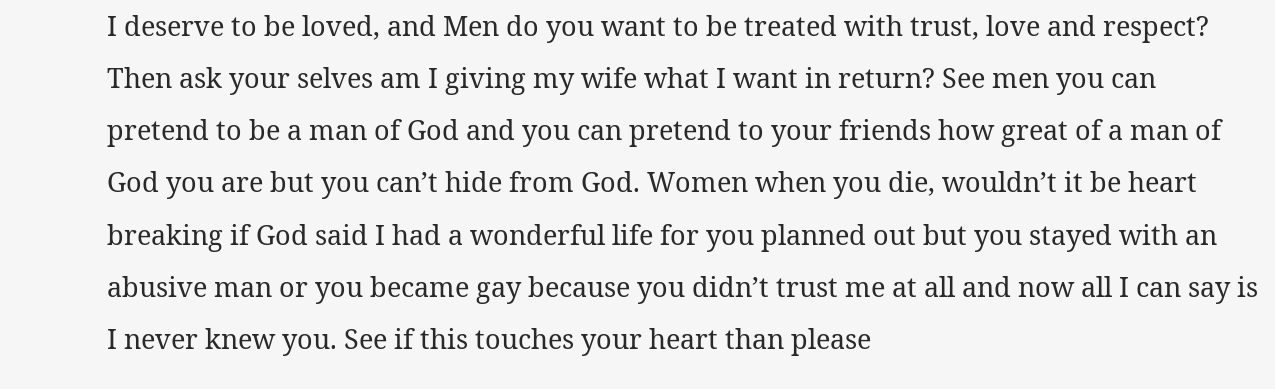I deserve to be loved, and Men do you want to be treated with trust, love and respect? Then ask your selves am I giving my wife what I want in return? See men you can pretend to be a man of God and you can pretend to your friends how great of a man of God you are but you can’t hide from God. Women when you die, wouldn’t it be heart breaking if God said I had a wonderful life for you planned out but you stayed with an abusive man or you became gay because you didn’t trust me at all and now all I can say is I never knew you. See if this touches your heart than please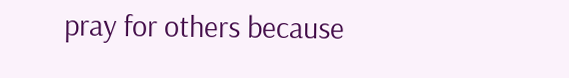pray for others because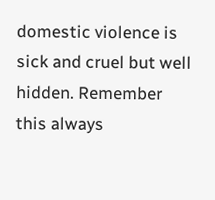domestic violence is sick and cruel but well hidden. Remember this always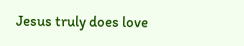Jesus truly does love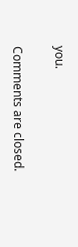you.

Comments are closed.